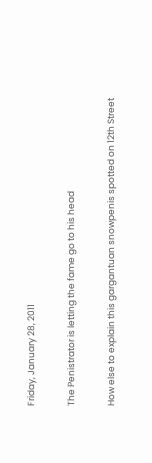Friday, January 28, 2011

The Penistrator is letting the fame go to his head

How else to explain this gargantuan snowpenis spotted on 12th Street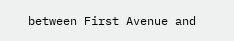between First Avenue and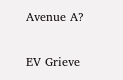Avenue A?

EV Grieve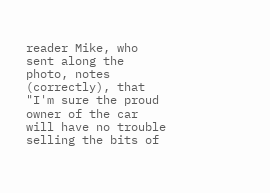reader Mike, who sent along the photo, notes (correctly), that "I'm sure the proud owner of the car will have no trouble selling the bits of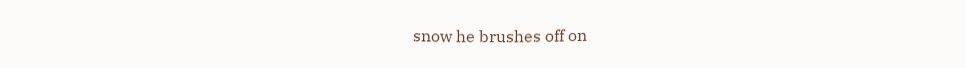snow he brushes off on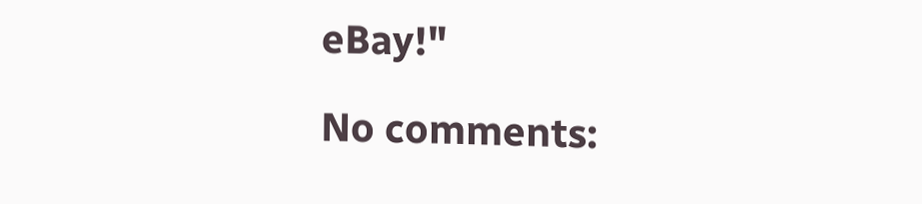eBay!"

No comments: